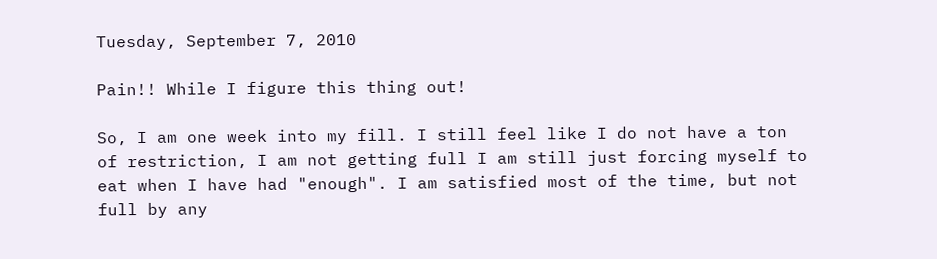Tuesday, September 7, 2010

Pain!! While I figure this thing out!

So, I am one week into my fill. I still feel like I do not have a ton of restriction, I am not getting full I am still just forcing myself to eat when I have had "enough". I am satisfied most of the time, but not full by any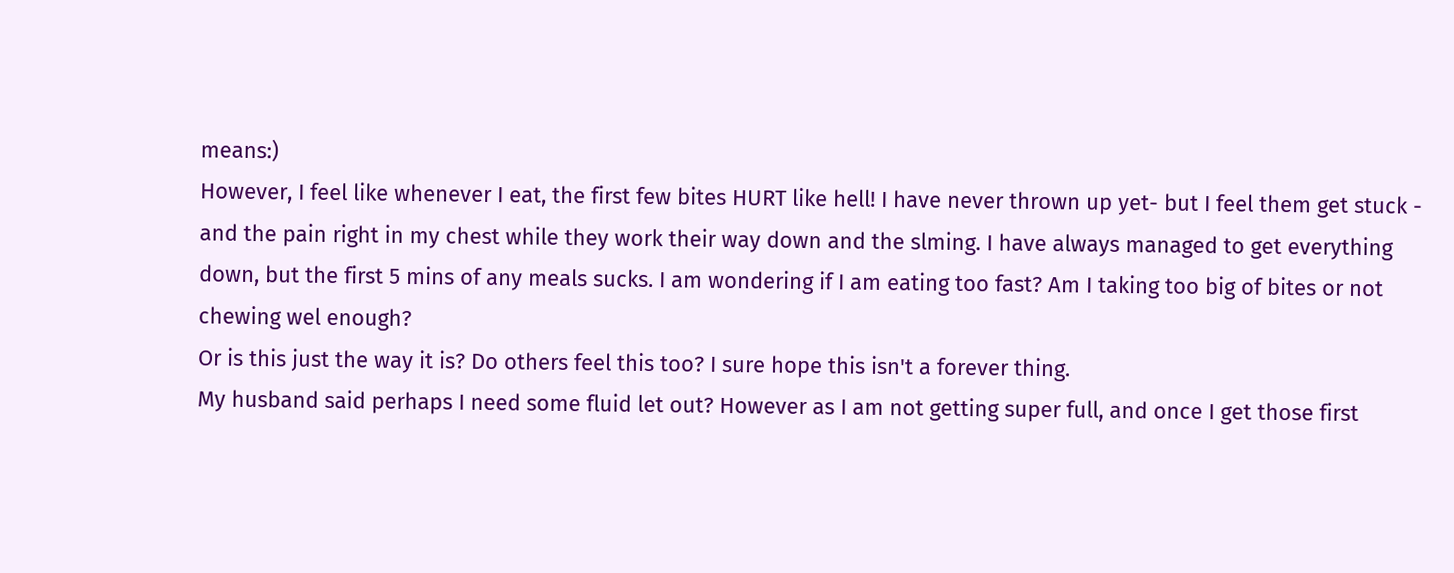means:)
However, I feel like whenever I eat, the first few bites HURT like hell! I have never thrown up yet- but I feel them get stuck - and the pain right in my chest while they work their way down and the slming. I have always managed to get everything down, but the first 5 mins of any meals sucks. I am wondering if I am eating too fast? Am I taking too big of bites or not chewing wel enough?
Or is this just the way it is? Do others feel this too? I sure hope this isn't a forever thing.
My husband said perhaps I need some fluid let out? However as I am not getting super full, and once I get those first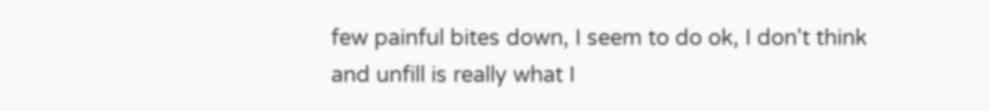few painful bites down, I seem to do ok, I don't think and unfill is really what I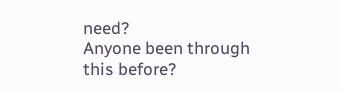need?
Anyone been through this before?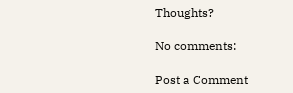Thoughts?

No comments:

Post a Comment